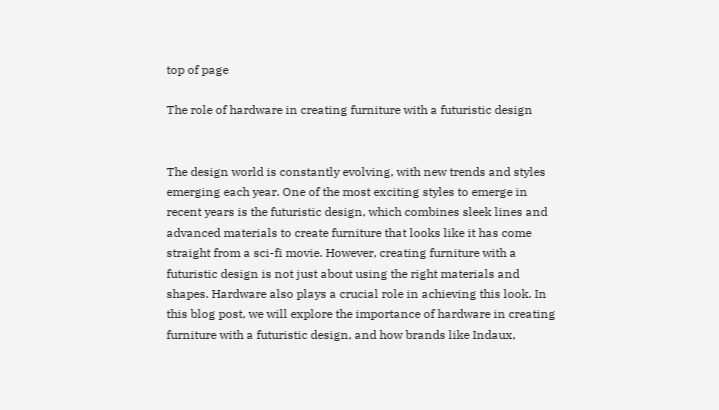top of page

The role of hardware in creating furniture with a futuristic design


The design world is constantly evolving, with new trends and styles emerging each year. One of the most exciting styles to emerge in recent years is the futuristic design, which combines sleek lines and advanced materials to create furniture that looks like it has come straight from a sci-fi movie. However, creating furniture with a futuristic design is not just about using the right materials and shapes. Hardware also plays a crucial role in achieving this look. In this blog post, we will explore the importance of hardware in creating furniture with a futuristic design, and how brands like Indaux,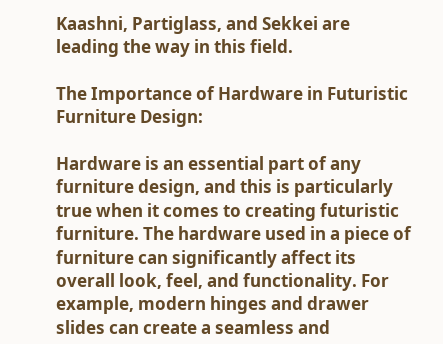Kaashni, Partiglass, and Sekkei are leading the way in this field.

The Importance of Hardware in Futuristic Furniture Design:

Hardware is an essential part of any furniture design, and this is particularly true when it comes to creating futuristic furniture. The hardware used in a piece of furniture can significantly affect its overall look, feel, and functionality. For example, modern hinges and drawer slides can create a seamless and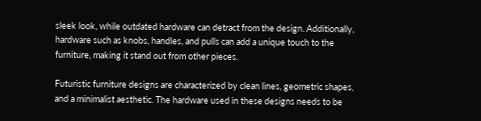sleek look, while outdated hardware can detract from the design. Additionally, hardware such as knobs, handles, and pulls can add a unique touch to the furniture, making it stand out from other pieces.

Futuristic furniture designs are characterized by clean lines, geometric shapes, and a minimalist aesthetic. The hardware used in these designs needs to be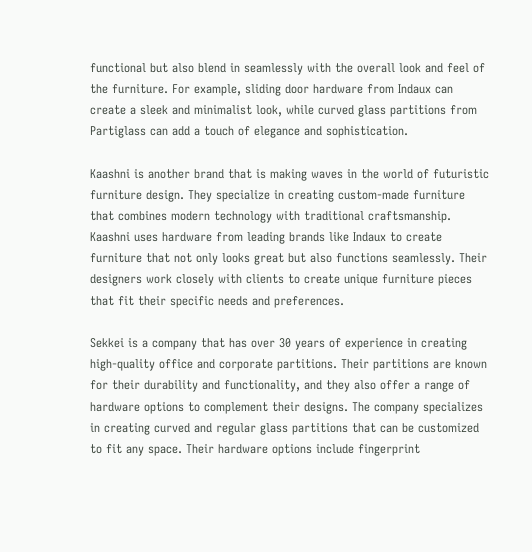functional but also blend in seamlessly with the overall look and feel of the furniture. For example, sliding door hardware from Indaux can create a sleek and minimalist look, while curved glass partitions from Partiglass can add a touch of elegance and sophistication.

Kaashni is another brand that is making waves in the world of futuristic furniture design. They specialize in creating custom-made furniture that combines modern technology with traditional craftsmanship. Kaashni uses hardware from leading brands like Indaux to create furniture that not only looks great but also functions seamlessly. Their designers work closely with clients to create unique furniture pieces that fit their specific needs and preferences.

Sekkei is a company that has over 30 years of experience in creating high-quality office and corporate partitions. Their partitions are known for their durability and functionality, and they also offer a range of hardware options to complement their designs. The company specializes in creating curved and regular glass partitions that can be customized to fit any space. Their hardware options include fingerprint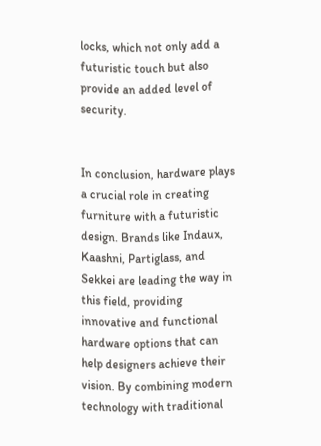locks, which not only add a futuristic touch but also provide an added level of security.


In conclusion, hardware plays a crucial role in creating furniture with a futuristic design. Brands like Indaux, Kaashni, Partiglass, and Sekkei are leading the way in this field, providing innovative and functional hardware options that can help designers achieve their vision. By combining modern technology with traditional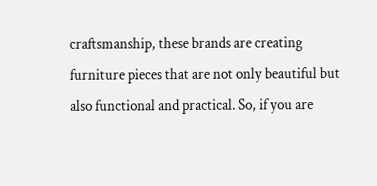craftsmanship, these brands are creating furniture pieces that are not only beautiful but also functional and practical. So, if you are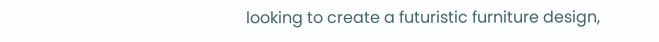looking to create a futuristic furniture design,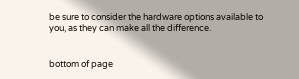be sure to consider the hardware options available to you, as they can make all the difference.


bottom of page